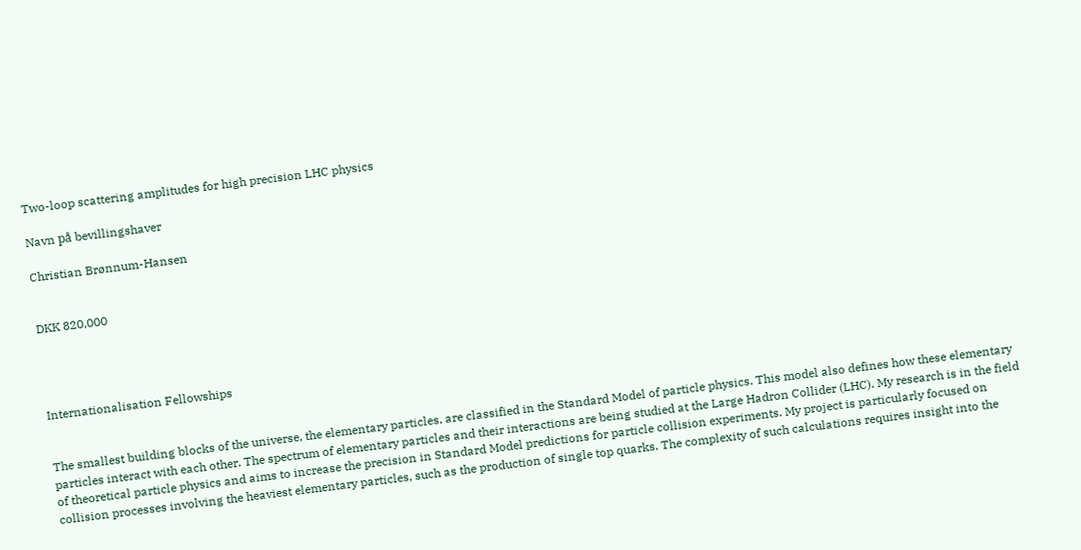Two-loop scattering amplitudes for high precision LHC physics

Navn på bevillingshaver

Christian Brønnum-Hansen


DKK 820,000




Internationalisation Fellowships


The smallest building blocks of the universe, the elementary particles, are classified in the Standard Model of particle physics. This model also defines how these elementary particles interact with each other. The spectrum of elementary particles and their interactions are being studied at the Large Hadron Collider (LHC). My research is in the field of theoretical particle physics and aims to increase the precision in Standard Model predictions for particle collision experiments. My project is particularly focused on collision processes involving the heaviest elementary particles, such as the production of single top quarks. The complexity of such calculations requires insight into the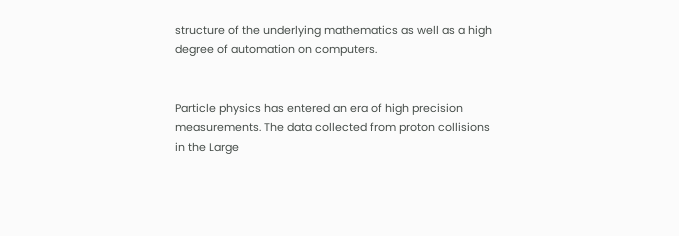structure of the underlying mathematics as well as a high degree of automation on computers.


Particle physics has entered an era of high precision measurements. The data collected from proton collisions in the Large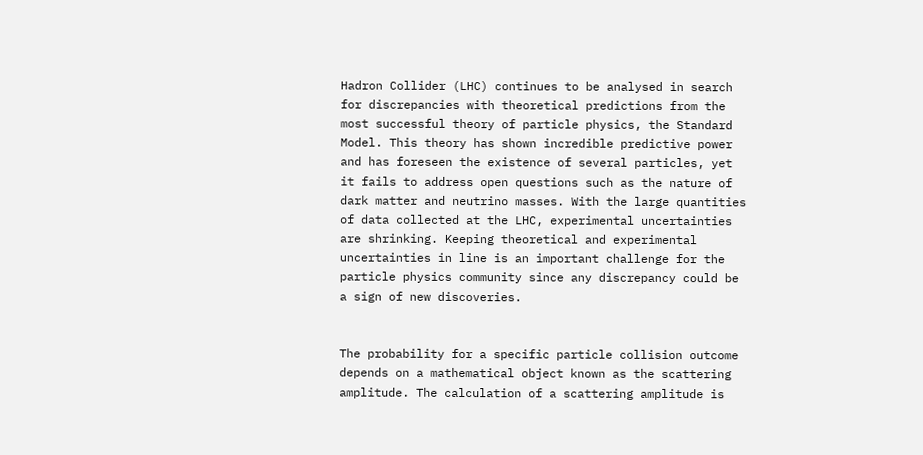Hadron Collider (LHC) continues to be analysed in search for discrepancies with theoretical predictions from the most successful theory of particle physics, the Standard Model. This theory has shown incredible predictive power and has foreseen the existence of several particles, yet it fails to address open questions such as the nature of dark matter and neutrino masses. With the large quantities of data collected at the LHC, experimental uncertainties are shrinking. Keeping theoretical and experimental uncertainties in line is an important challenge for the particle physics community since any discrepancy could be a sign of new discoveries.


The probability for a specific particle collision outcome depends on a mathematical object known as the scattering amplitude. The calculation of a scattering amplitude is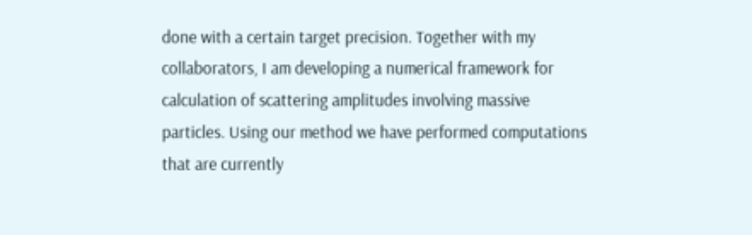done with a certain target precision. Together with my collaborators, I am developing a numerical framework for calculation of scattering amplitudes involving massive particles. Using our method we have performed computations that are currently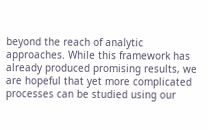beyond the reach of analytic approaches. While this framework has already produced promising results, we are hopeful that yet more complicated processes can be studied using our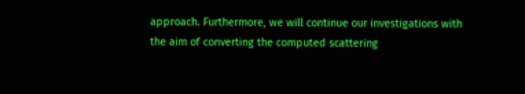approach. Furthermore, we will continue our investigations with the aim of converting the computed scattering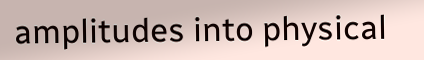amplitudes into physical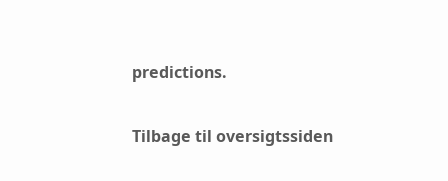predictions.

Tilbage til oversigtssiden